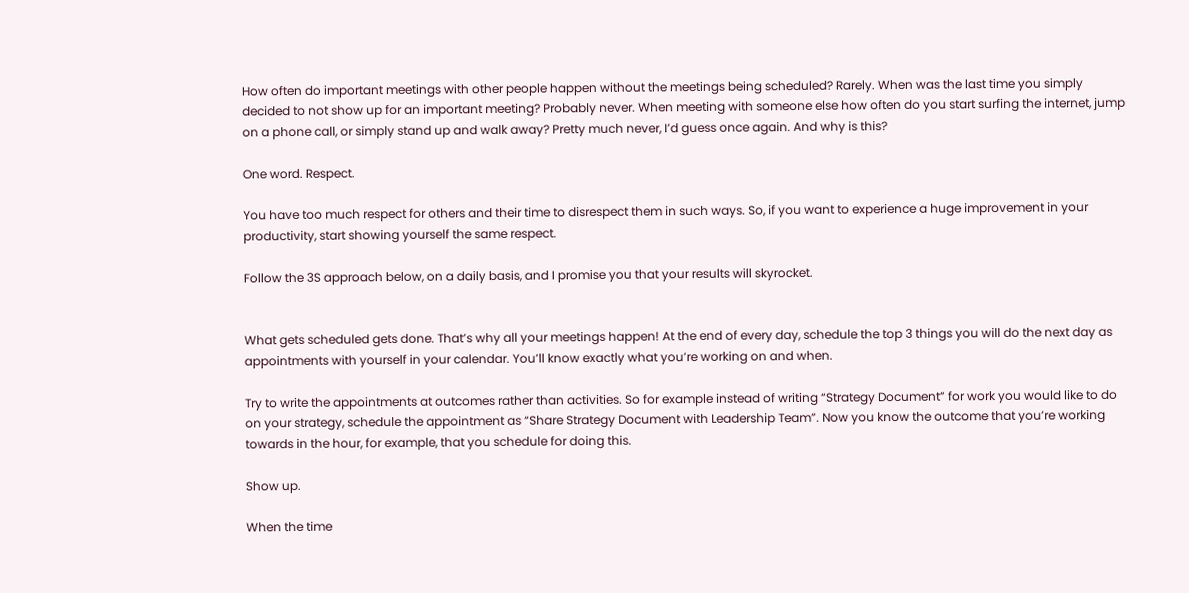How often do important meetings with other people happen without the meetings being scheduled? Rarely. When was the last time you simply decided to not show up for an important meeting? Probably never. When meeting with someone else how often do you start surfing the internet, jump on a phone call, or simply stand up and walk away? Pretty much never, I’d guess once again. And why is this?

One word. Respect.

You have too much respect for others and their time to disrespect them in such ways. So, if you want to experience a huge improvement in your productivity, start showing yourself the same respect.

Follow the 3S approach below, on a daily basis, and I promise you that your results will skyrocket.


What gets scheduled gets done. That’s why all your meetings happen! At the end of every day, schedule the top 3 things you will do the next day as appointments with yourself in your calendar. You’ll know exactly what you’re working on and when.

Try to write the appointments at outcomes rather than activities. So for example instead of writing “Strategy Document” for work you would like to do on your strategy, schedule the appointment as “Share Strategy Document with Leadership Team”. Now you know the outcome that you’re working towards in the hour, for example, that you schedule for doing this.

Show up.

When the time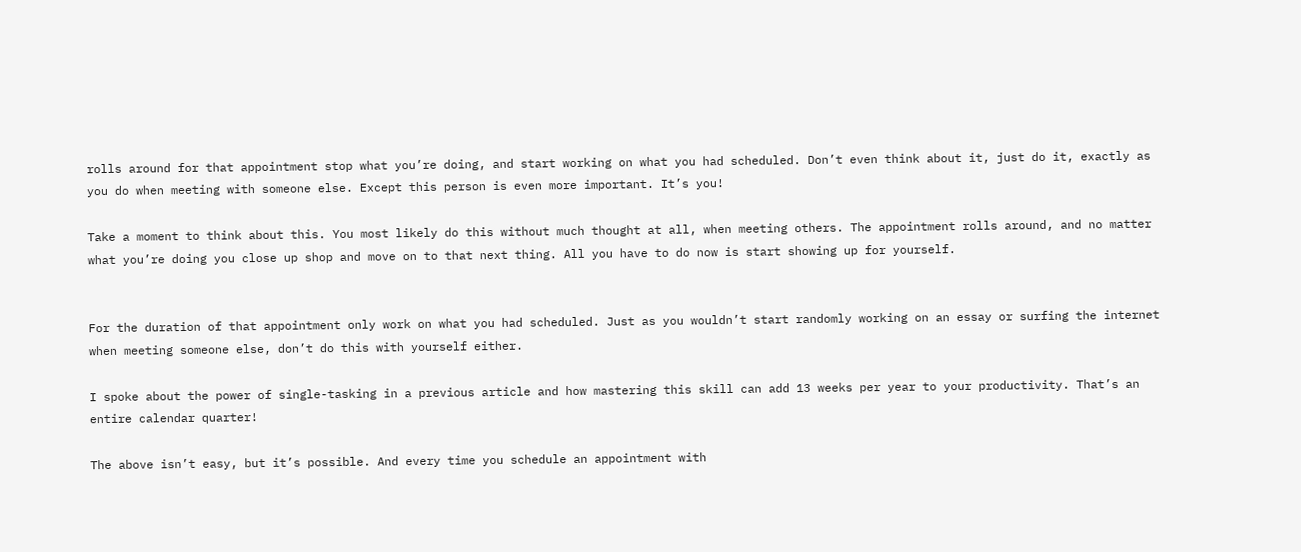rolls around for that appointment stop what you’re doing, and start working on what you had scheduled. Don’t even think about it, just do it, exactly as you do when meeting with someone else. Except this person is even more important. It’s you!

Take a moment to think about this. You most likely do this without much thought at all, when meeting others. The appointment rolls around, and no matter what you’re doing you close up shop and move on to that next thing. All you have to do now is start showing up for yourself.


For the duration of that appointment only work on what you had scheduled. Just as you wouldn’t start randomly working on an essay or surfing the internet when meeting someone else, don’t do this with yourself either.

I spoke about the power of single-tasking in a previous article and how mastering this skill can add 13 weeks per year to your productivity. That’s an entire calendar quarter!

The above isn’t easy, but it’s possible. And every time you schedule an appointment with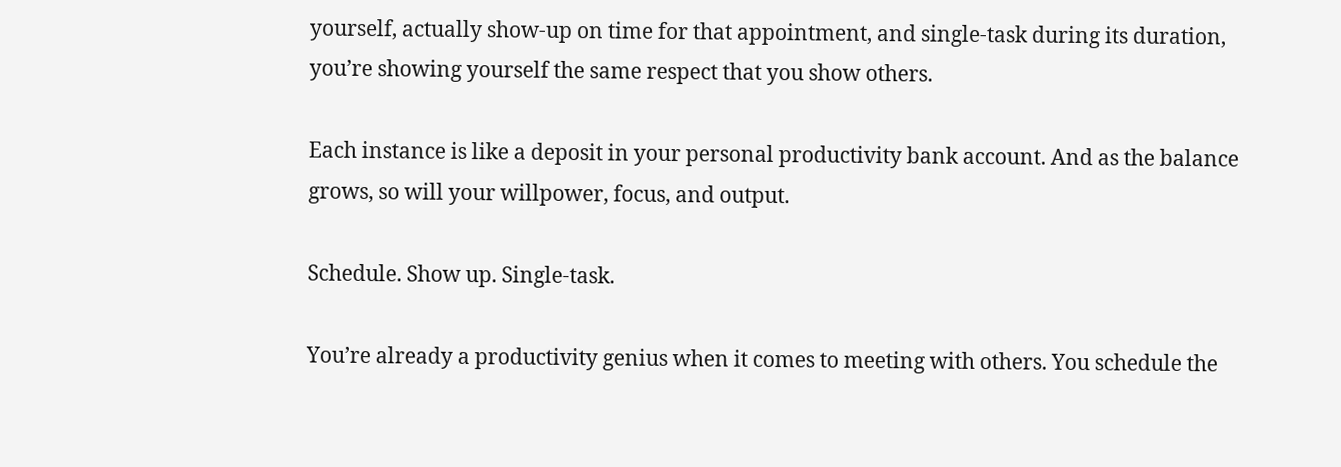yourself, actually show-up on time for that appointment, and single-task during its duration, you’re showing yourself the same respect that you show others.

Each instance is like a deposit in your personal productivity bank account. And as the balance grows, so will your willpower, focus, and output.

Schedule. Show up. Single-task.

You’re already a productivity genius when it comes to meeting with others. You schedule the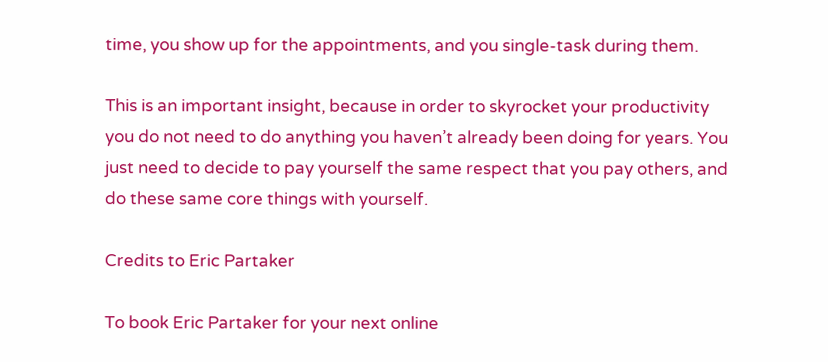time, you show up for the appointments, and you single-task during them.

This is an important insight, because in order to skyrocket your productivity you do not need to do anything you haven’t already been doing for years. You just need to decide to pay yourself the same respect that you pay others, and do these same core things with yourself.

Credits to Eric Partaker

To book Eric Partaker for your next online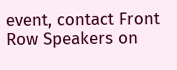event, contact Front Row Speakers on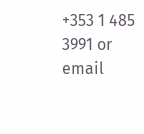+353 1 485 3991 or email